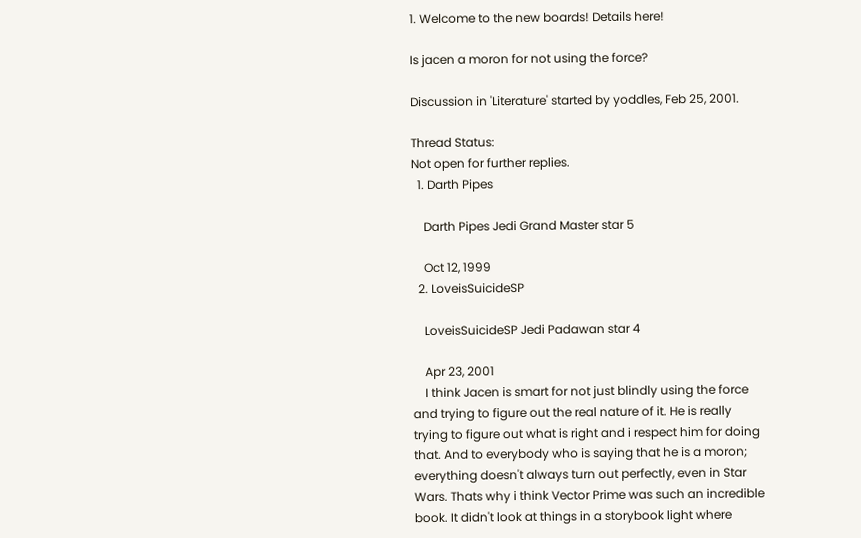1. Welcome to the new boards! Details here!

Is jacen a moron for not using the force?

Discussion in 'Literature' started by yoddles, Feb 25, 2001.

Thread Status:
Not open for further replies.
  1. Darth Pipes

    Darth Pipes Jedi Grand Master star 5

    Oct 12, 1999
  2. LoveisSuicideSP

    LoveisSuicideSP Jedi Padawan star 4

    Apr 23, 2001
    I think Jacen is smart for not just blindly using the force and trying to figure out the real nature of it. He is really trying to figure out what is right and i respect him for doing that. And to everybody who is saying that he is a moron; everything doesn't always turn out perfectly, even in Star Wars. Thats why i think Vector Prime was such an incredible book. It didn't look at things in a storybook light where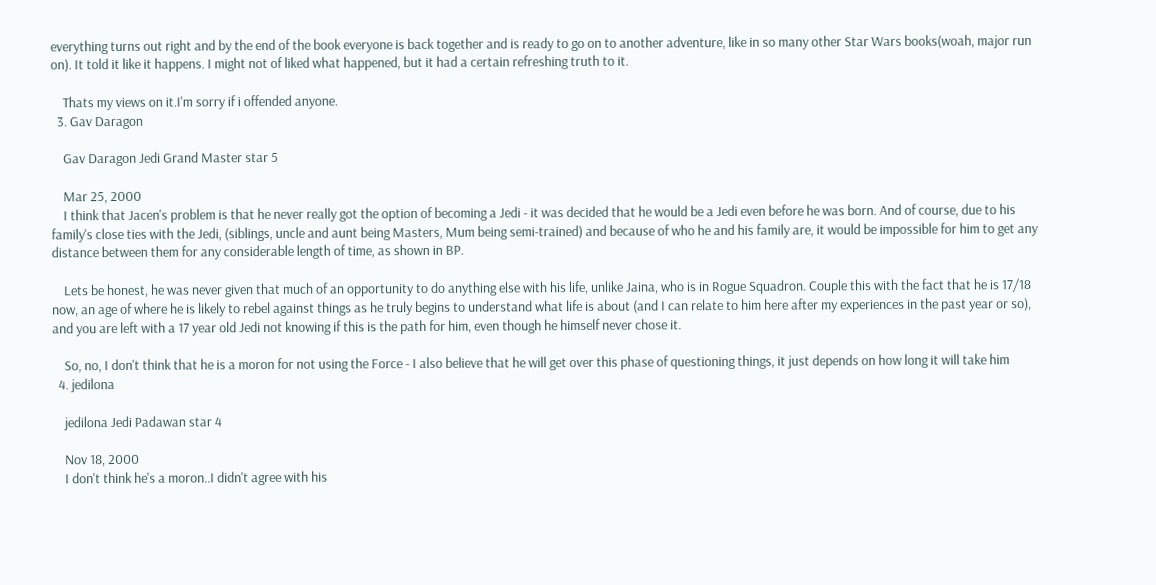everything turns out right and by the end of the book everyone is back together and is ready to go on to another adventure, like in so many other Star Wars books(woah, major run on). It told it like it happens. I might not of liked what happened, but it had a certain refreshing truth to it.

    Thats my views on it.I'm sorry if i offended anyone.
  3. Gav Daragon

    Gav Daragon Jedi Grand Master star 5

    Mar 25, 2000
    I think that Jacen's problem is that he never really got the option of becoming a Jedi - it was decided that he would be a Jedi even before he was born. And of course, due to his family's close ties with the Jedi, (siblings, uncle and aunt being Masters, Mum being semi-trained) and because of who he and his family are, it would be impossible for him to get any distance between them for any considerable length of time, as shown in BP.

    Lets be honest, he was never given that much of an opportunity to do anything else with his life, unlike Jaina, who is in Rogue Squadron. Couple this with the fact that he is 17/18 now, an age of where he is likely to rebel against things as he truly begins to understand what life is about (and I can relate to him here after my experiences in the past year or so), and you are left with a 17 year old Jedi not knowing if this is the path for him, even though he himself never chose it.

    So, no, I don't think that he is a moron for not using the Force - I also believe that he will get over this phase of questioning things, it just depends on how long it will take him
  4. jedilona

    jedilona Jedi Padawan star 4

    Nov 18, 2000
    I don't think he's a moron..I didn't agree with his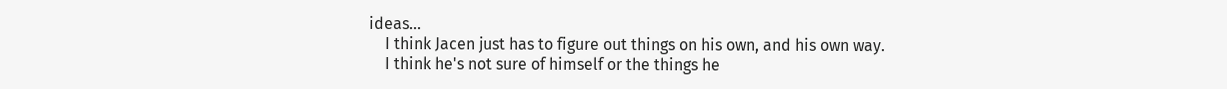ideas...
    I think Jacen just has to figure out things on his own, and his own way.
    I think he's not sure of himself or the things he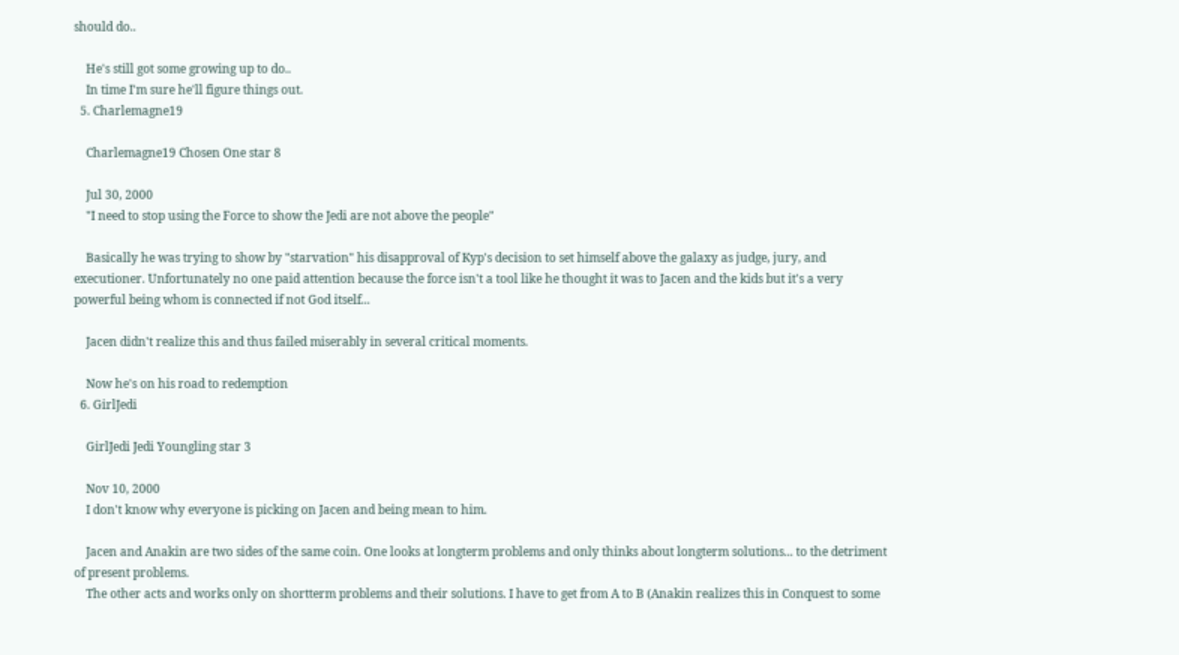should do..

    He's still got some growing up to do..
    In time I'm sure he'll figure things out.
  5. Charlemagne19

    Charlemagne19 Chosen One star 8

    Jul 30, 2000
    "I need to stop using the Force to show the Jedi are not above the people"

    Basically he was trying to show by "starvation" his disapproval of Kyp's decision to set himself above the galaxy as judge, jury, and executioner. Unfortunately no one paid attention because the force isn't a tool like he thought it was to Jacen and the kids but it's a very powerful being whom is connected if not God itself...

    Jacen didn't realize this and thus failed miserably in several critical moments.

    Now he's on his road to redemption
  6. GirlJedi

    GirlJedi Jedi Youngling star 3

    Nov 10, 2000
    I don't know why everyone is picking on Jacen and being mean to him.

    Jacen and Anakin are two sides of the same coin. One looks at longterm problems and only thinks about longterm solutions... to the detriment of present problems.
    The other acts and works only on shortterm problems and their solutions. I have to get from A to B (Anakin realizes this in Conquest to some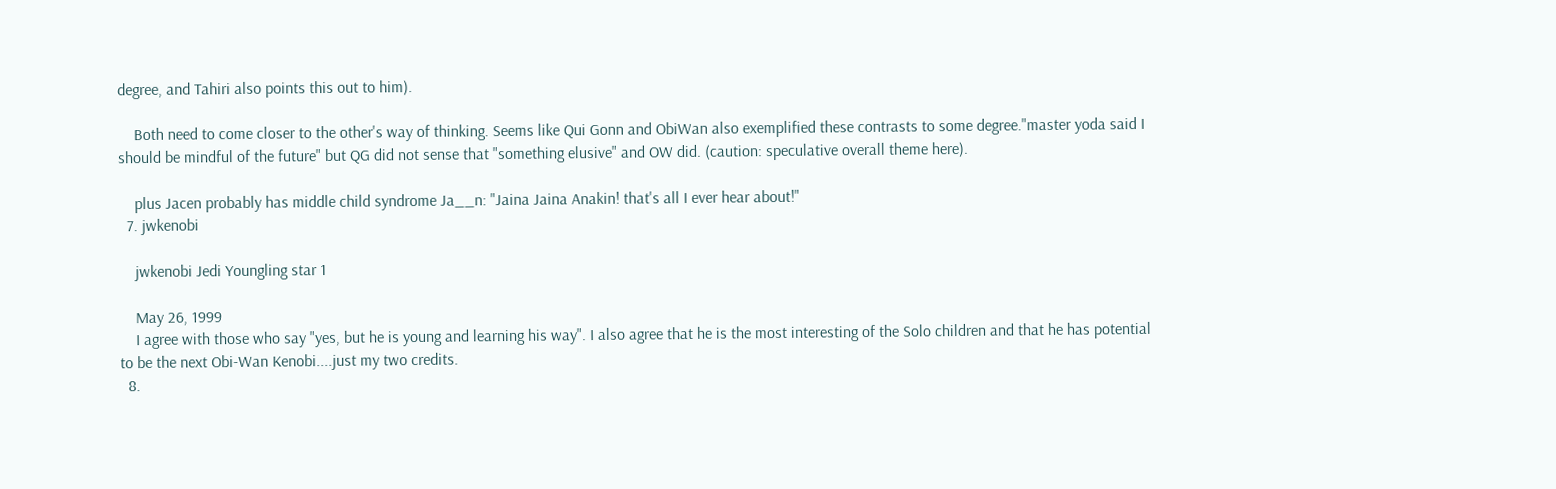degree, and Tahiri also points this out to him).

    Both need to come closer to the other's way of thinking. Seems like Qui Gonn and ObiWan also exemplified these contrasts to some degree."master yoda said I should be mindful of the future" but QG did not sense that "something elusive" and OW did. (caution: speculative overall theme here).

    plus Jacen probably has middle child syndrome Ja__n: "Jaina Jaina Anakin! that's all I ever hear about!"
  7. jwkenobi

    jwkenobi Jedi Youngling star 1

    May 26, 1999
    I agree with those who say "yes, but he is young and learning his way". I also agree that he is the most interesting of the Solo children and that he has potential to be the next Obi-Wan Kenobi....just my two credits.
  8.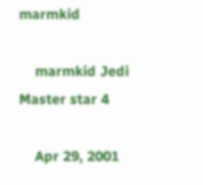marmkid

    marmkid Jedi Master star 4

    Apr 29, 2001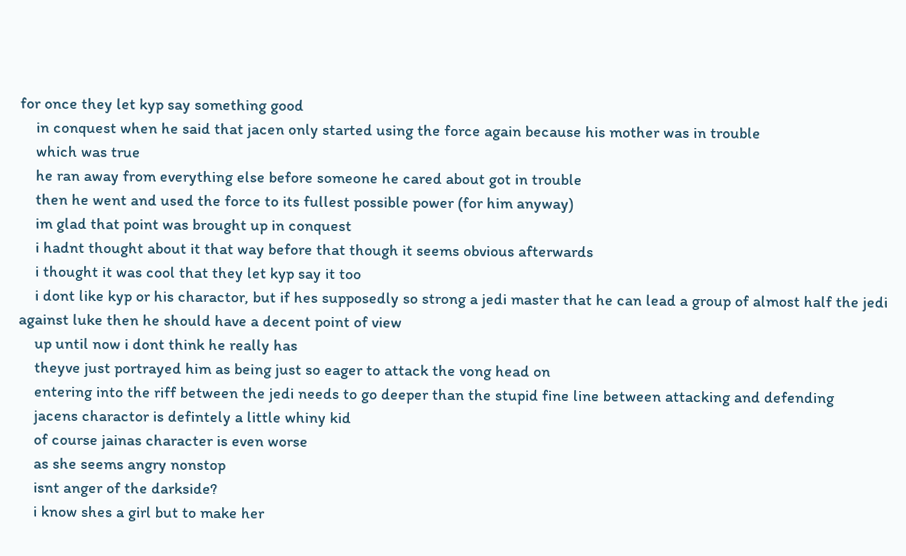for once they let kyp say something good
    in conquest when he said that jacen only started using the force again because his mother was in trouble
    which was true
    he ran away from everything else before someone he cared about got in trouble
    then he went and used the force to its fullest possible power (for him anyway)
    im glad that point was brought up in conquest
    i hadnt thought about it that way before that though it seems obvious afterwards
    i thought it was cool that they let kyp say it too
    i dont like kyp or his charactor, but if hes supposedly so strong a jedi master that he can lead a group of almost half the jedi against luke then he should have a decent point of view
    up until now i dont think he really has
    theyve just portrayed him as being just so eager to attack the vong head on
    entering into the riff between the jedi needs to go deeper than the stupid fine line between attacking and defending
    jacens charactor is defintely a little whiny kid
    of course jainas character is even worse
    as she seems angry nonstop
    isnt anger of the darkside?
    i know shes a girl but to make her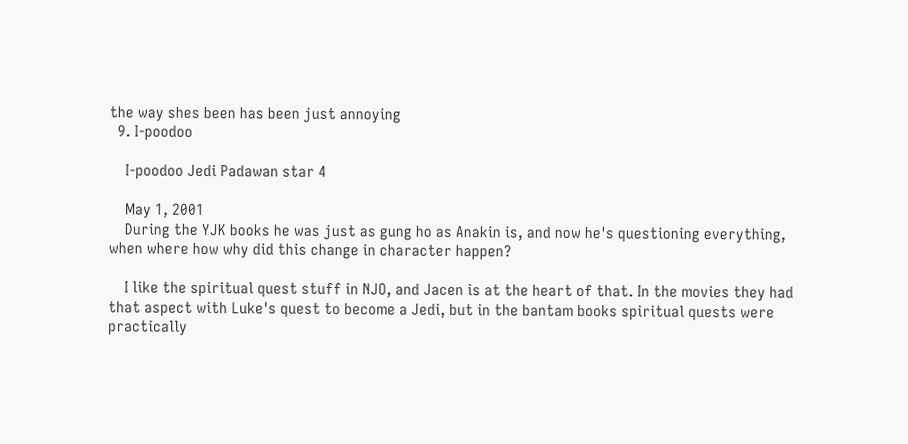the way shes been has been just annoying
  9. I-poodoo

    I-poodoo Jedi Padawan star 4

    May 1, 2001
    During the YJK books he was just as gung ho as Anakin is, and now he's questioning everything, when where how why did this change in character happen?

    I like the spiritual quest stuff in NJO, and Jacen is at the heart of that. In the movies they had that aspect with Luke's quest to become a Jedi, but in the bantam books spiritual quests were practically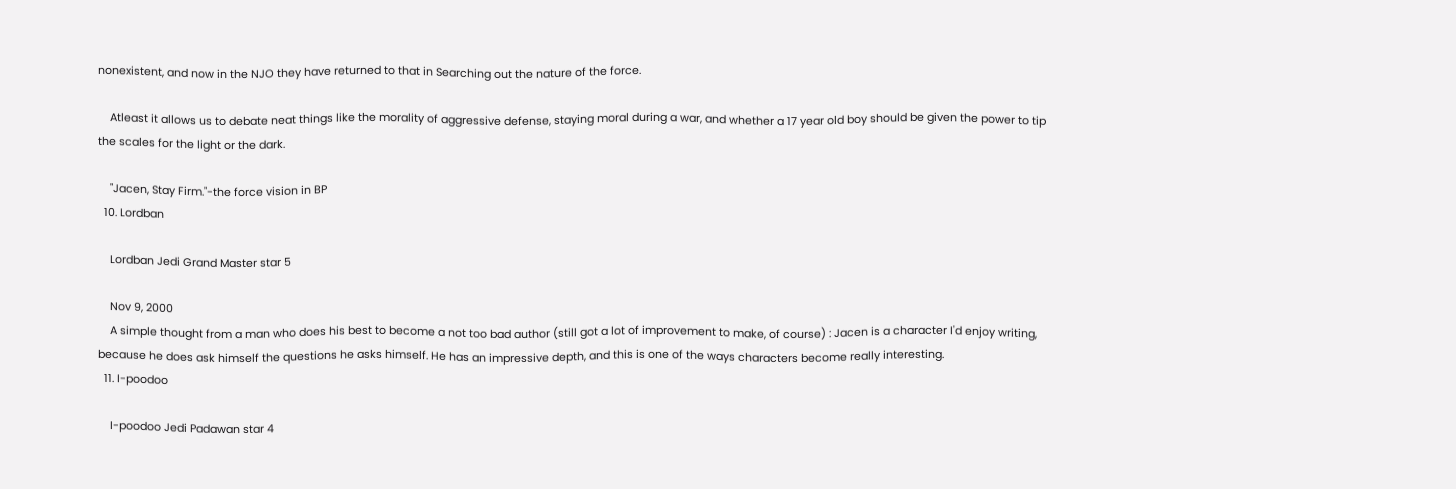nonexistent, and now in the NJO they have returned to that in Searching out the nature of the force.

    Atleast it allows us to debate neat things like the morality of aggressive defense, staying moral during a war, and whether a 17 year old boy should be given the power to tip the scales for the light or the dark.

    "Jacen, Stay Firm."-the force vision in BP
  10. Lordban

    Lordban Jedi Grand Master star 5

    Nov 9, 2000
    A simple thought from a man who does his best to become a not too bad author (still got a lot of improvement to make, of course) : Jacen is a character I'd enjoy writing, because he does ask himself the questions he asks himself. He has an impressive depth, and this is one of the ways characters become really interesting.
  11. I-poodoo

    I-poodoo Jedi Padawan star 4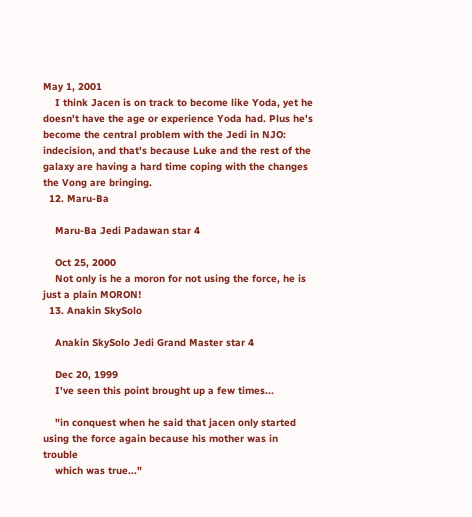May 1, 2001
    I think Jacen is on track to become like Yoda, yet he doesn't have the age or experience Yoda had. Plus he's become the central problem with the Jedi in NJO: indecision, and that's because Luke and the rest of the galaxy are having a hard time coping with the changes the Vong are bringing.
  12. Maru-Ba

    Maru-Ba Jedi Padawan star 4

    Oct 25, 2000
    Not only is he a moron for not using the force, he is just a plain MORON!
  13. Anakin SkySolo

    Anakin SkySolo Jedi Grand Master star 4

    Dec 20, 1999
    I've seen this point brought up a few times...

    "in conquest when he said that jacen only started using the force again because his mother was in trouble
    which was true..."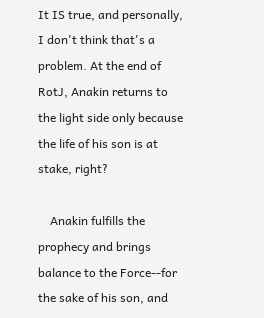It IS true, and personally, I don't think that's a problem. At the end of RotJ, Anakin returns to the light side only because the life of his son is at stake, right?

    Anakin fulfills the prophecy and brings balance to the Force--for the sake of his son, and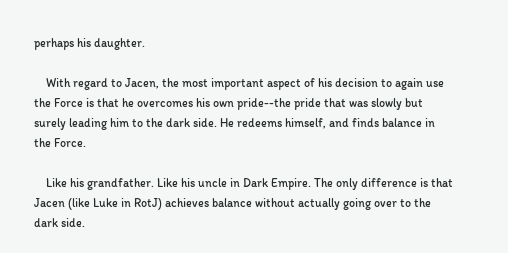perhaps his daughter.

    With regard to Jacen, the most important aspect of his decision to again use the Force is that he overcomes his own pride--the pride that was slowly but surely leading him to the dark side. He redeems himself, and finds balance in the Force.

    Like his grandfather. Like his uncle in Dark Empire. The only difference is that Jacen (like Luke in RotJ) achieves balance without actually going over to the dark side.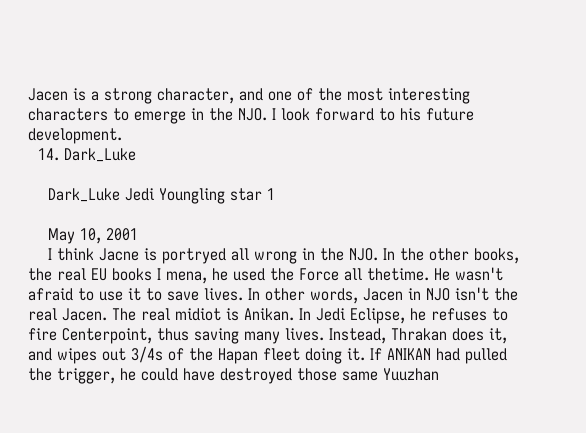Jacen is a strong character, and one of the most interesting characters to emerge in the NJO. I look forward to his future development.
  14. Dark_Luke

    Dark_Luke Jedi Youngling star 1

    May 10, 2001
    I think Jacne is portryed all wrong in the NJO. In the other books, the real EU books I mena, he used the Force all thetime. He wasn't afraid to use it to save lives. In other words, Jacen in NJO isn't the real Jacen. The real midiot is Anikan. In Jedi Eclipse, he refuses to fire Centerpoint, thus saving many lives. Instead, Thrakan does it, and wipes out 3/4s of the Hapan fleet doing it. If ANIKAN had pulled the trigger, he could have destroyed those same Yuuzhan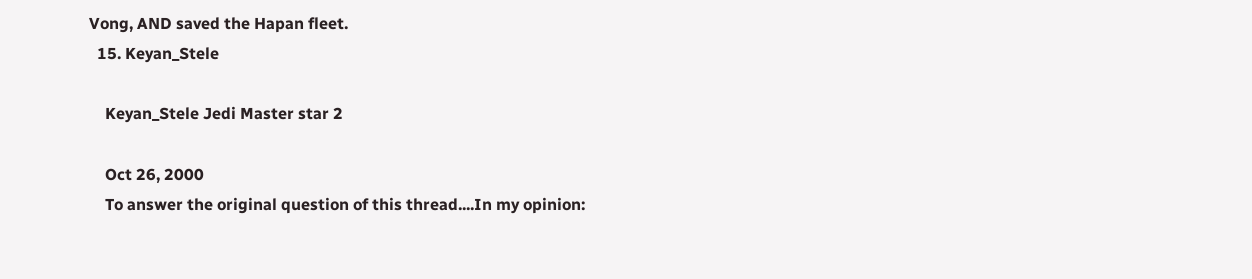Vong, AND saved the Hapan fleet.
  15. Keyan_Stele

    Keyan_Stele Jedi Master star 2

    Oct 26, 2000
    To answer the original question of this thread....In my opinion: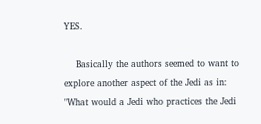YES.

    Basically the authors seemed to want to explore another aspect of the Jedi as in: "What would a Jedi who practices the Jedi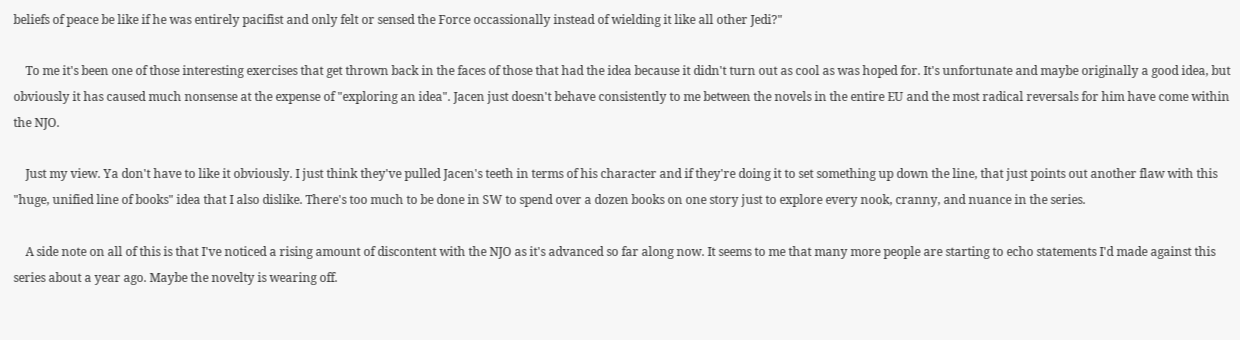beliefs of peace be like if he was entirely pacifist and only felt or sensed the Force occassionally instead of wielding it like all other Jedi?"

    To me it's been one of those interesting exercises that get thrown back in the faces of those that had the idea because it didn't turn out as cool as was hoped for. It's unfortunate and maybe originally a good idea, but obviously it has caused much nonsense at the expense of "exploring an idea". Jacen just doesn't behave consistently to me between the novels in the entire EU and the most radical reversals for him have come within the NJO.

    Just my view. Ya don't have to like it obviously. I just think they've pulled Jacen's teeth in terms of his character and if they're doing it to set something up down the line, that just points out another flaw with this "huge, unified line of books" idea that I also dislike. There's too much to be done in SW to spend over a dozen books on one story just to explore every nook, cranny, and nuance in the series.

    A side note on all of this is that I've noticed a rising amount of discontent with the NJO as it's advanced so far along now. It seems to me that many more people are starting to echo statements I'd made against this series about a year ago. Maybe the novelty is wearing off.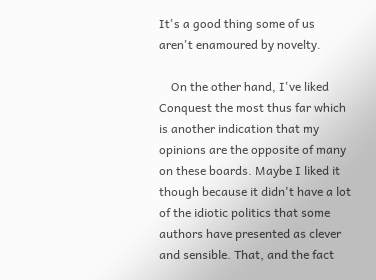It's a good thing some of us aren't enamoured by novelty.

    On the other hand, I've liked Conquest the most thus far which is another indication that my opinions are the opposite of many on these boards. Maybe I liked it though because it didn't have a lot of the idiotic politics that some authors have presented as clever and sensible. That, and the fact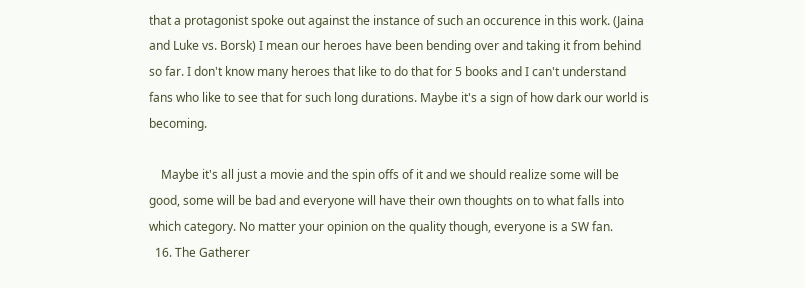that a protagonist spoke out against the instance of such an occurence in this work. (Jaina and Luke vs. Borsk) I mean our heroes have been bending over and taking it from behind so far. I don't know many heroes that like to do that for 5 books and I can't understand fans who like to see that for such long durations. Maybe it's a sign of how dark our world is becoming.

    Maybe it's all just a movie and the spin offs of it and we should realize some will be good, some will be bad and everyone will have their own thoughts on to what falls into which category. No matter your opinion on the quality though, everyone is a SW fan.
  16. The Gatherer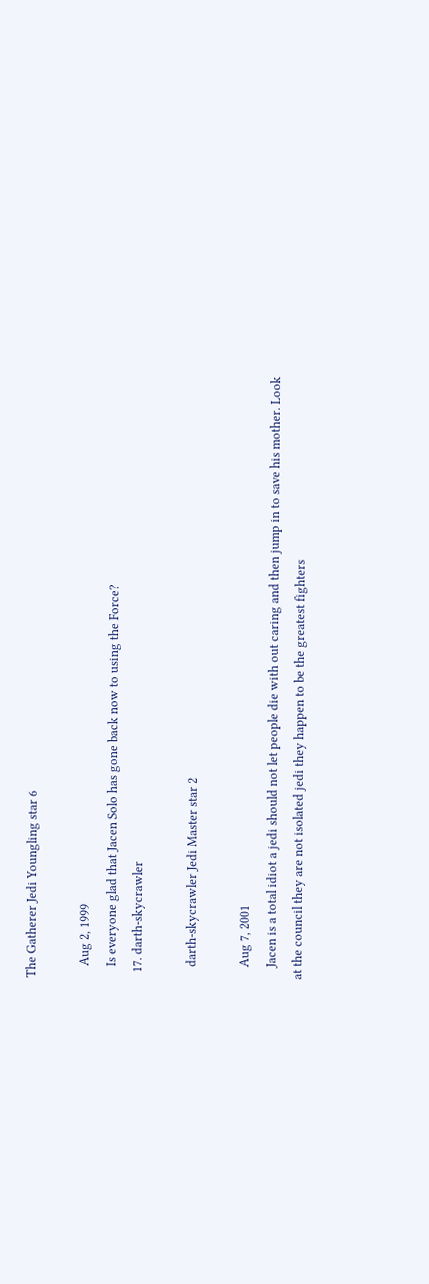The Gatherer Jedi Youngling star 6

    Aug 2, 1999
    Is everyone glad that Jacen Solo has gone back now to using the Force?
  17. darth-skycrawler

    darth-skycrawler Jedi Master star 2

    Aug 7, 2001
    Jacen is a total idiot a jedi should not let people die with out caring and then jump in to save his mother. Look at the council they are not isolated jedi they happen to be the greatest fighters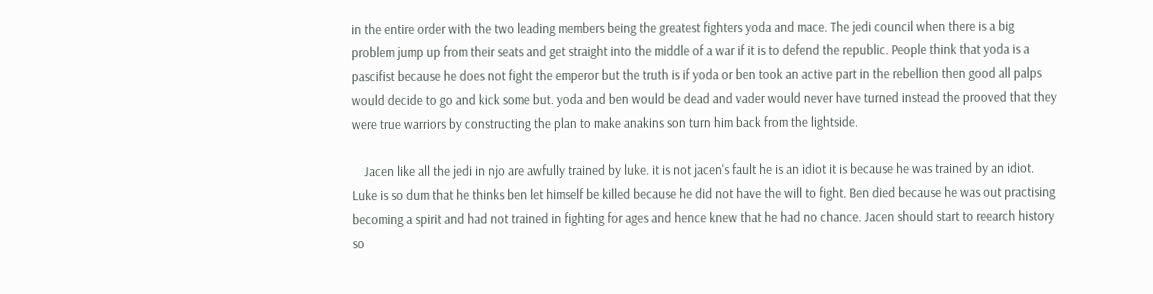in the entire order with the two leading members being the greatest fighters yoda and mace. The jedi council when there is a big problem jump up from their seats and get straight into the middle of a war if it is to defend the republic. People think that yoda is a pascifist because he does not fight the emperor but the truth is if yoda or ben took an active part in the rebellion then good all palps would decide to go and kick some but. yoda and ben would be dead and vader would never have turned instead the prooved that they were true warriors by constructing the plan to make anakins son turn him back from the lightside.

    Jacen like all the jedi in njo are awfully trained by luke. it is not jacen's fault he is an idiot it is because he was trained by an idiot. Luke is so dum that he thinks ben let himself be killed because he did not have the will to fight. Ben died because he was out practising becoming a spirit and had not trained in fighting for ages and hence knew that he had no chance. Jacen should start to reearch history so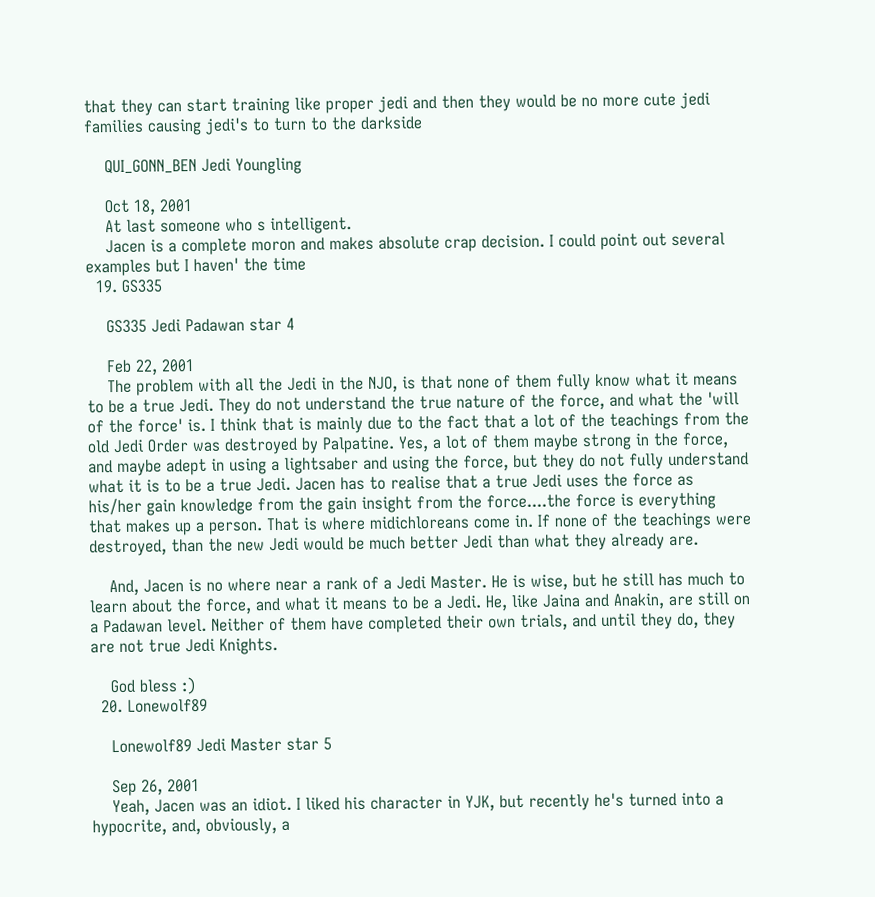that they can start training like proper jedi and then they would be no more cute jedi families causing jedi's to turn to the darkside

    QUI_GONN_BEN Jedi Youngling

    Oct 18, 2001
    At last someone who s intelligent.
    Jacen is a complete moron and makes absolute crap decision. I could point out several examples but I haven' the time
  19. GS335

    GS335 Jedi Padawan star 4

    Feb 22, 2001
    The problem with all the Jedi in the NJO, is that none of them fully know what it means to be a true Jedi. They do not understand the true nature of the force, and what the 'will of the force' is. I think that is mainly due to the fact that a lot of the teachings from the old Jedi Order was destroyed by Palpatine. Yes, a lot of them maybe strong in the force, and maybe adept in using a lightsaber and using the force, but they do not fully understand what it is to be a true Jedi. Jacen has to realise that a true Jedi uses the force as his/her gain knowledge from the gain insight from the force....the force is everything that makes up a person. That is where midichloreans come in. If none of the teachings were destroyed, than the new Jedi would be much better Jedi than what they already are.

    And, Jacen is no where near a rank of a Jedi Master. He is wise, but he still has much to learn about the force, and what it means to be a Jedi. He, like Jaina and Anakin, are still on a Padawan level. Neither of them have completed their own trials, and until they do, they are not true Jedi Knights.

    God bless :)
  20. Lonewolf89

    Lonewolf89 Jedi Master star 5

    Sep 26, 2001
    Yeah, Jacen was an idiot. I liked his character in YJK, but recently he's turned into a hypocrite, and, obviously, a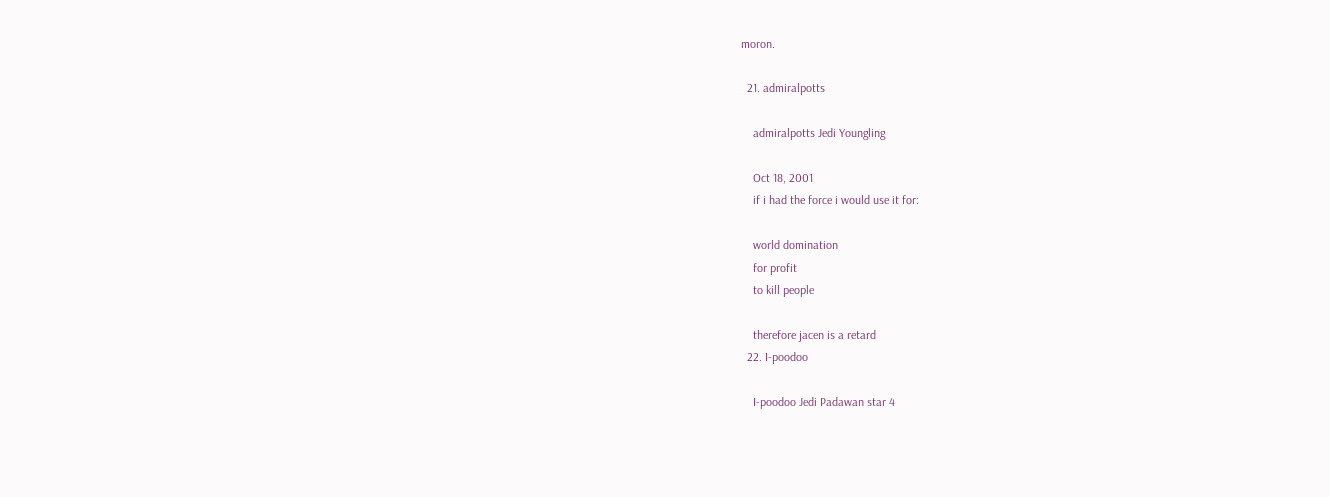moron.

  21. admiralpotts

    admiralpotts Jedi Youngling

    Oct 18, 2001
    if i had the force i would use it for:

    world domination
    for profit
    to kill people

    therefore jacen is a retard
  22. I-poodoo

    I-poodoo Jedi Padawan star 4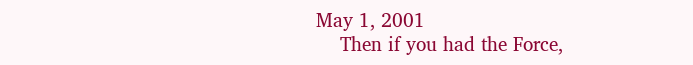May 1, 2001
    Then if you had the Force,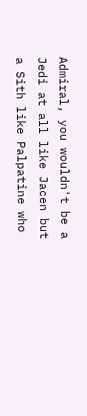Admiral, you wouldn't be a Jedi at all like Jacen but a Sith like Palpatine who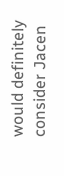would definitely consider Jacen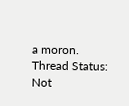a moron.
Thread Status:
Not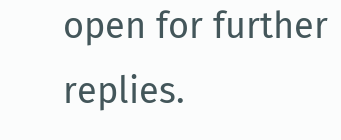open for further replies.